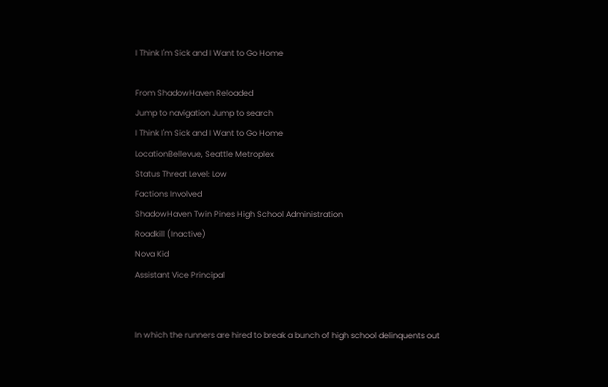I Think I'm Sick and I Want to Go Home

From ShadowHaven Reloaded
Jump to navigation Jump to search
I Think I'm Sick and I Want to Go Home
LocationBellevue, Seattle Metroplex
Status Threat Level: Low
Factions Involved
ShadowHaven Twin Pines High School Administration
Roadkill (Inactive)
Nova Kid
Assistant Vice Principal


In which the runners are hired to break a bunch of high school delinquents out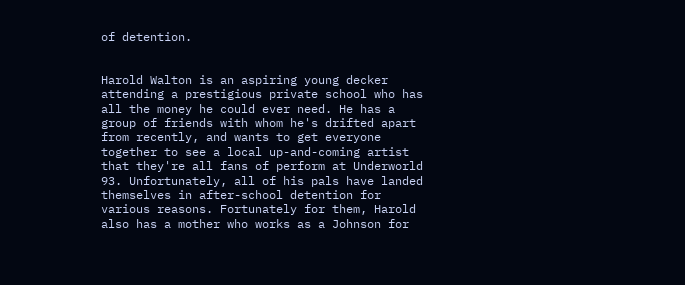of detention.


Harold Walton is an aspiring young decker attending a prestigious private school who has all the money he could ever need. He has a group of friends with whom he's drifted apart from recently, and wants to get everyone together to see a local up-and-coming artist that they're all fans of perform at Underworld 93. Unfortunately, all of his pals have landed themselves in after-school detention for various reasons. Fortunately for them, Harold also has a mother who works as a Johnson for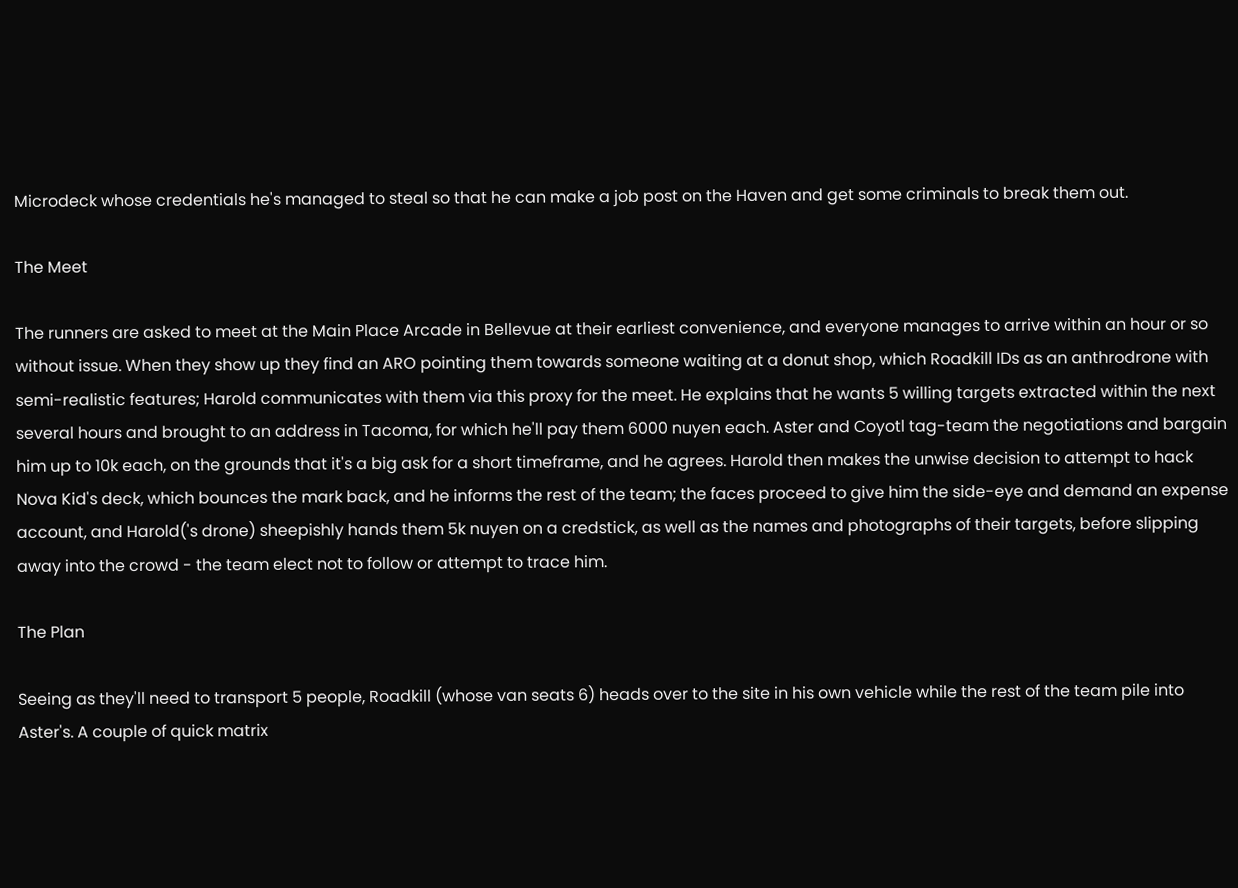Microdeck whose credentials he's managed to steal so that he can make a job post on the Haven and get some criminals to break them out.

The Meet

The runners are asked to meet at the Main Place Arcade in Bellevue at their earliest convenience, and everyone manages to arrive within an hour or so without issue. When they show up they find an ARO pointing them towards someone waiting at a donut shop, which Roadkill IDs as an anthrodrone with semi-realistic features; Harold communicates with them via this proxy for the meet. He explains that he wants 5 willing targets extracted within the next several hours and brought to an address in Tacoma, for which he'll pay them 6000 nuyen each. Aster and Coyotl tag-team the negotiations and bargain him up to 10k each, on the grounds that it's a big ask for a short timeframe, and he agrees. Harold then makes the unwise decision to attempt to hack Nova Kid's deck, which bounces the mark back, and he informs the rest of the team; the faces proceed to give him the side-eye and demand an expense account, and Harold('s drone) sheepishly hands them 5k nuyen on a credstick, as well as the names and photographs of their targets, before slipping away into the crowd - the team elect not to follow or attempt to trace him.

The Plan

Seeing as they'll need to transport 5 people, Roadkill (whose van seats 6) heads over to the site in his own vehicle while the rest of the team pile into Aster's. A couple of quick matrix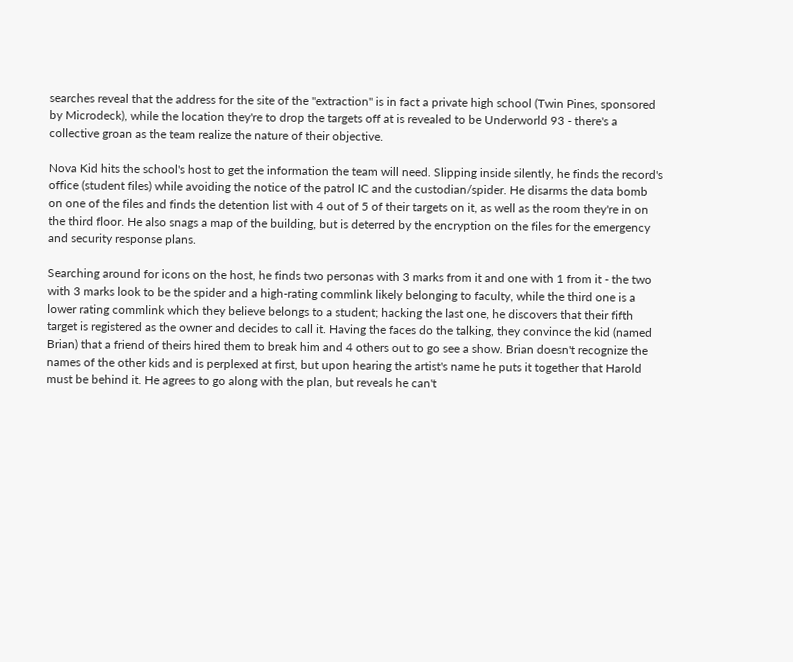searches reveal that the address for the site of the "extraction" is in fact a private high school (Twin Pines, sponsored by Microdeck), while the location they're to drop the targets off at is revealed to be Underworld 93 - there's a collective groan as the team realize the nature of their objective.

Nova Kid hits the school's host to get the information the team will need. Slipping inside silently, he finds the record's office (student files) while avoiding the notice of the patrol IC and the custodian/spider. He disarms the data bomb on one of the files and finds the detention list with 4 out of 5 of their targets on it, as well as the room they're in on the third floor. He also snags a map of the building, but is deterred by the encryption on the files for the emergency and security response plans.

Searching around for icons on the host, he finds two personas with 3 marks from it and one with 1 from it - the two with 3 marks look to be the spider and a high-rating commlink likely belonging to faculty, while the third one is a lower rating commlink which they believe belongs to a student; hacking the last one, he discovers that their fifth target is registered as the owner and decides to call it. Having the faces do the talking, they convince the kid (named Brian) that a friend of theirs hired them to break him and 4 others out to go see a show. Brian doesn't recognize the names of the other kids and is perplexed at first, but upon hearing the artist's name he puts it together that Harold must be behind it. He agrees to go along with the plan, but reveals he can't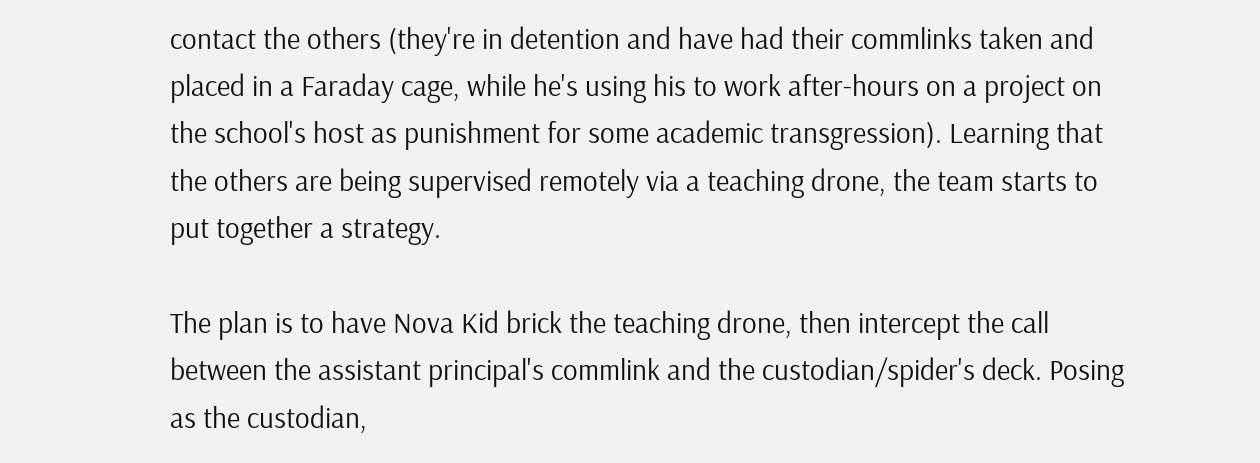contact the others (they're in detention and have had their commlinks taken and placed in a Faraday cage, while he's using his to work after-hours on a project on the school's host as punishment for some academic transgression). Learning that the others are being supervised remotely via a teaching drone, the team starts to put together a strategy.

The plan is to have Nova Kid brick the teaching drone, then intercept the call between the assistant principal's commlink and the custodian/spider's deck. Posing as the custodian,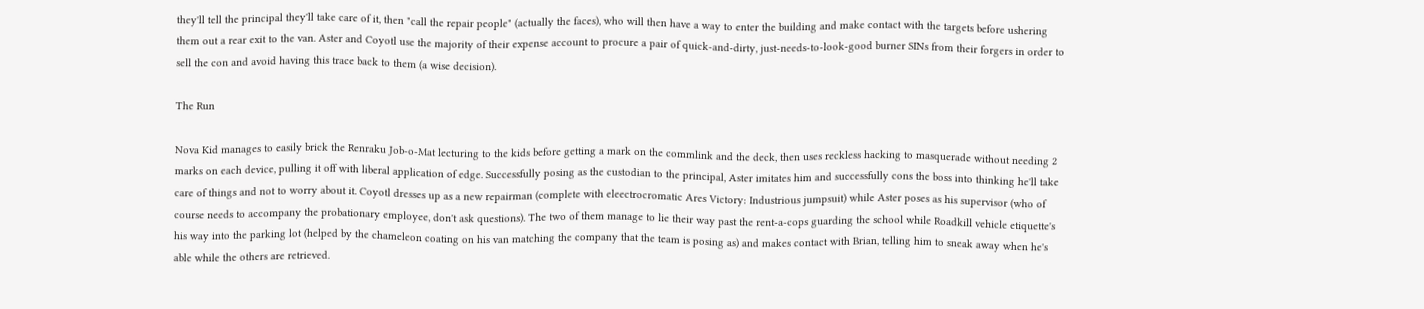they'll tell the principal they'll take care of it, then "call the repair people" (actually the faces), who will then have a way to enter the building and make contact with the targets before ushering them out a rear exit to the van. Aster and Coyotl use the majority of their expense account to procure a pair of quick-and-dirty, just-needs-to-look-good burner SINs from their forgers in order to sell the con and avoid having this trace back to them (a wise decision).

The Run

Nova Kid manages to easily brick the Renraku Job-o-Mat lecturing to the kids before getting a mark on the commlink and the deck, then uses reckless hacking to masquerade without needing 2 marks on each device, pulling it off with liberal application of edge. Successfully posing as the custodian to the principal, Aster imitates him and successfully cons the boss into thinking he'll take care of things and not to worry about it. Coyotl dresses up as a new repairman (complete with eleectrocromatic Ares Victory: Industrious jumpsuit) while Aster poses as his supervisor (who of course needs to accompany the probationary employee, don't ask questions). The two of them manage to lie their way past the rent-a-cops guarding the school while Roadkill vehicle etiquette's his way into the parking lot (helped by the chameleon coating on his van matching the company that the team is posing as) and makes contact with Brian, telling him to sneak away when he's able while the others are retrieved.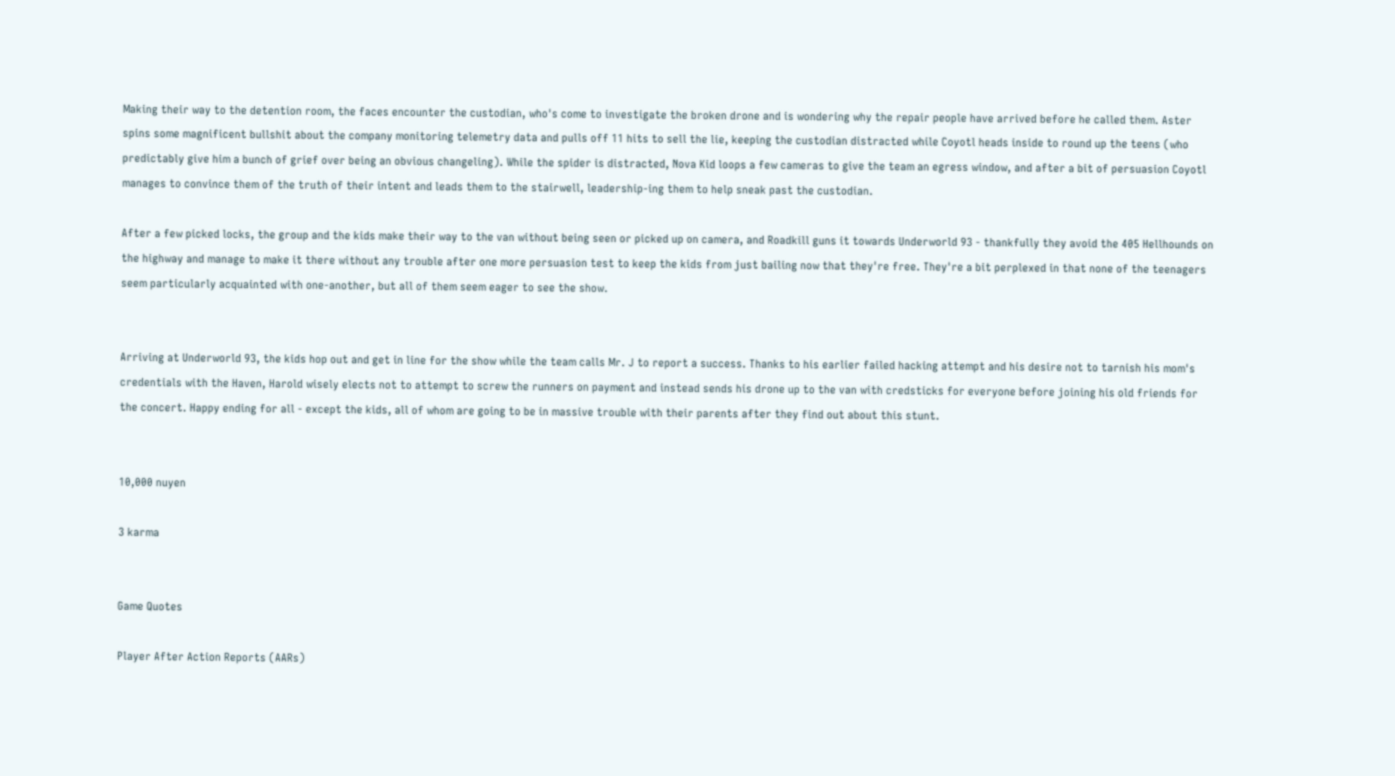Making their way to the detention room, the faces encounter the custodian, who's come to investigate the broken drone and is wondering why the repair people have arrived before he called them. Aster spins some magnificent bullshit about the company monitoring telemetry data and pulls off 11 hits to sell the lie, keeping the custodian distracted while Coyotl heads inside to round up the teens (who predictably give him a bunch of grief over being an obvious changeling). While the spider is distracted, Nova Kid loops a few cameras to give the team an egress window, and after a bit of persuasion Coyotl manages to convince them of the truth of their intent and leads them to the stairwell, leadership-ing them to help sneak past the custodian.

After a few picked locks, the group and the kids make their way to the van without being seen or picked up on camera, and Roadkill guns it towards Underworld 93 - thankfully they avoid the 405 Hellhounds on the highway and manage to make it there without any trouble after one more persuasion test to keep the kids from just bailing now that they're free. They're a bit perplexed in that none of the teenagers seem particularly acquainted with one-another, but all of them seem eager to see the show.


Arriving at Underworld 93, the kids hop out and get in line for the show while the team calls Mr. J to report a success. Thanks to his earlier failed hacking attempt and his desire not to tarnish his mom's credentials with the Haven, Harold wisely elects not to attempt to screw the runners on payment and instead sends his drone up to the van with credsticks for everyone before joining his old friends for the concert. Happy ending for all - except the kids, all of whom are going to be in massive trouble with their parents after they find out about this stunt.


10,000 nuyen

3 karma


Game Quotes

Player After Action Reports (AARs)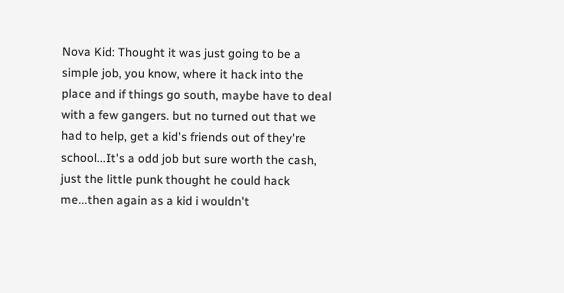Nova Kid: Thought it was just going to be a simple job, you know, where it hack into the place and if things go south, maybe have to deal with a few gangers. but no turned out that we had to help, get a kid's friends out of they're school...It's a odd job but sure worth the cash, just the little punk thought he could hack me...then again as a kid i wouldn't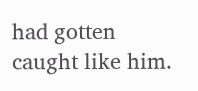had gotten caught like him.